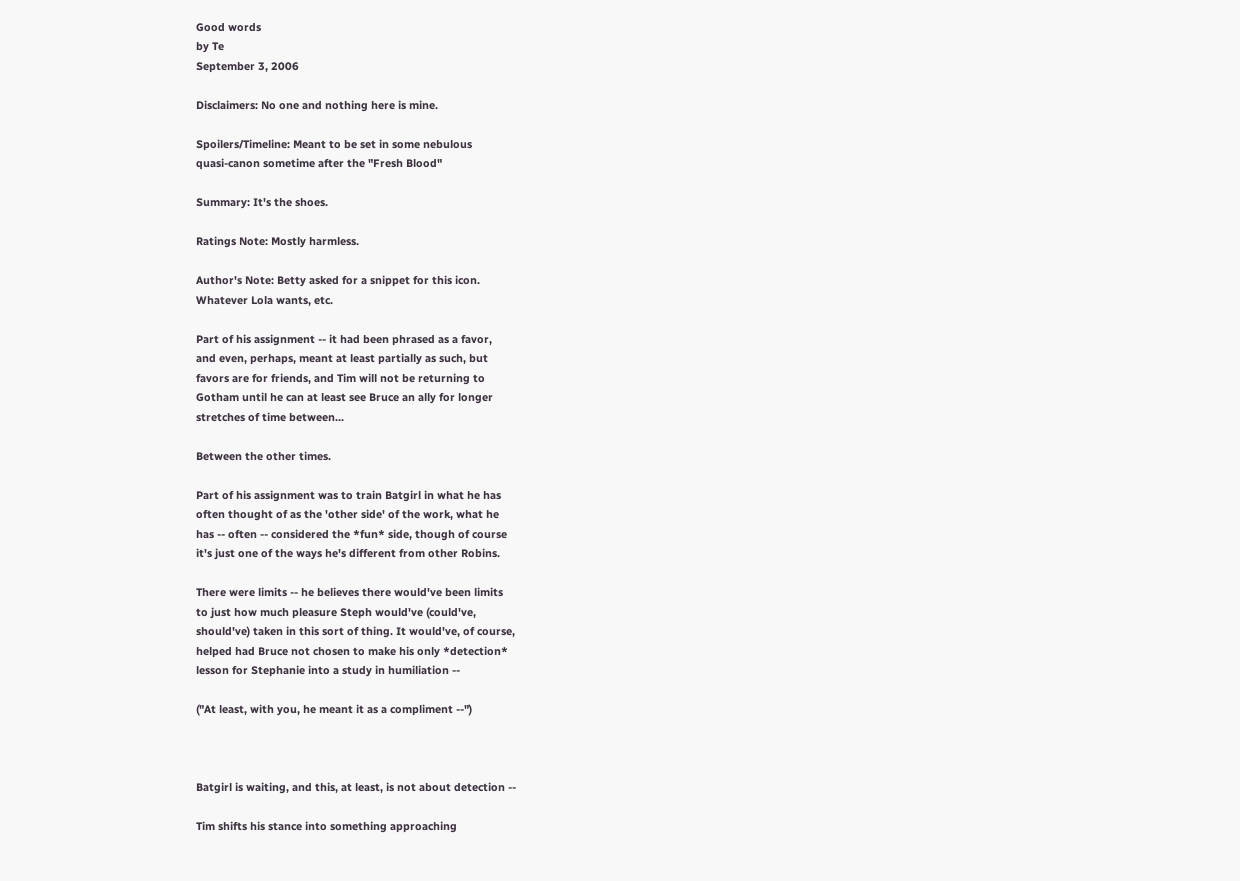Good words
by Te
September 3, 2006

Disclaimers: No one and nothing here is mine.

Spoilers/Timeline: Meant to be set in some nebulous
quasi-canon sometime after the "Fresh Blood"

Summary: It's the shoes.

Ratings Note: Mostly harmless.

Author's Note: Betty asked for a snippet for this icon.
Whatever Lola wants, etc.

Part of his assignment -- it had been phrased as a favor,
and even, perhaps, meant at least partially as such, but
favors are for friends, and Tim will not be returning to
Gotham until he can at least see Bruce an ally for longer
stretches of time between...

Between the other times.

Part of his assignment was to train Batgirl in what he has
often thought of as the 'other side' of the work, what he
has -- often -- considered the *fun* side, though of course
it's just one of the ways he's different from other Robins.

There were limits -- he believes there would've been limits
to just how much pleasure Steph would've (could've,
should've) taken in this sort of thing. It would've, of course,
helped had Bruce not chosen to make his only *detection*
lesson for Stephanie into a study in humiliation --

("At least, with you, he meant it as a compliment --")



Batgirl is waiting, and this, at least, is not about detection --

Tim shifts his stance into something approaching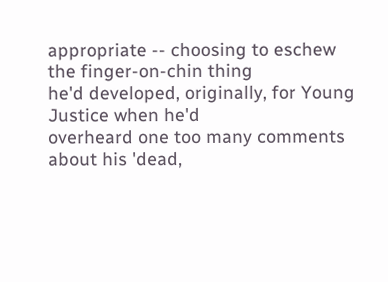appropriate -- choosing to eschew the finger-on-chin thing
he'd developed, originally, for Young Justice when he'd
overheard one too many comments about his 'dead,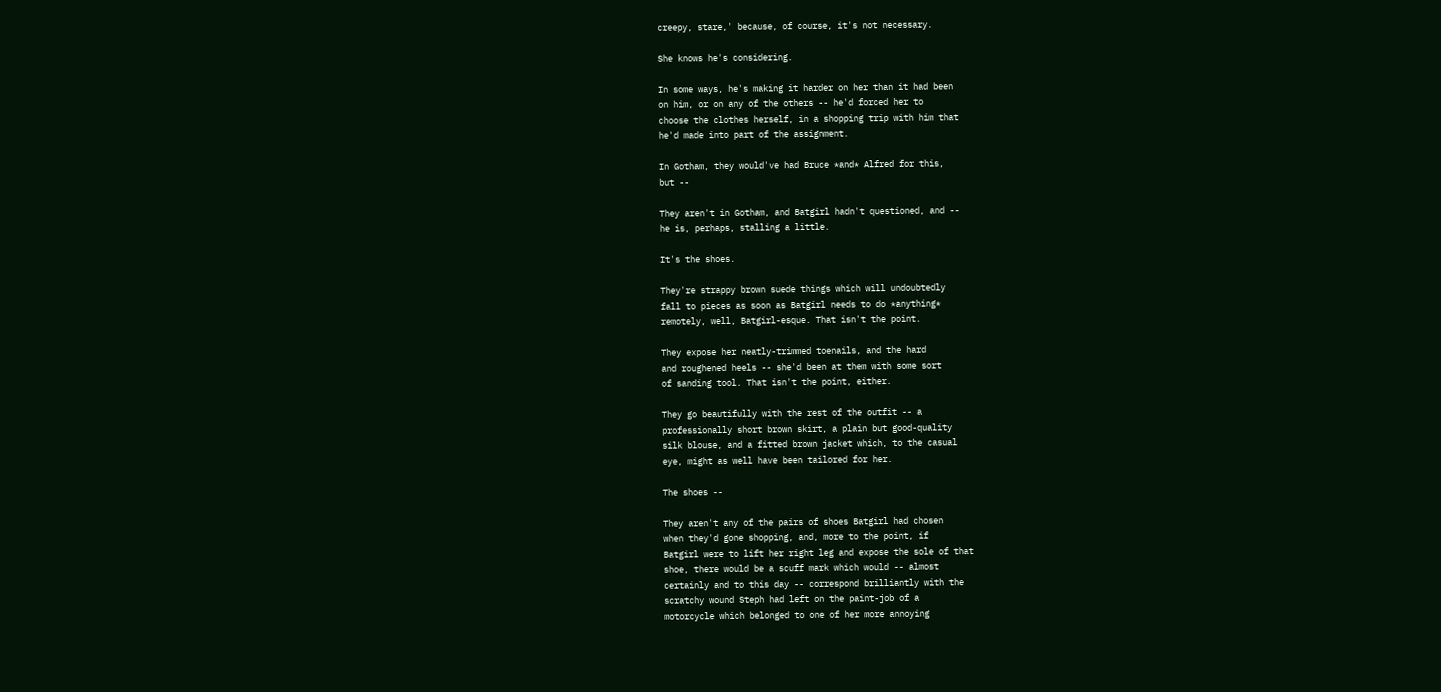creepy, stare,' because, of course, it's not necessary.

She knows he's considering.

In some ways, he's making it harder on her than it had been
on him, or on any of the others -- he'd forced her to
choose the clothes herself, in a shopping trip with him that
he'd made into part of the assignment.

In Gotham, they would've had Bruce *and* Alfred for this,
but --

They aren't in Gotham, and Batgirl hadn't questioned, and --
he is, perhaps, stalling a little.

It's the shoes.

They're strappy brown suede things which will undoubtedly
fall to pieces as soon as Batgirl needs to do *anything*
remotely, well, Batgirl-esque. That isn't the point.

They expose her neatly-trimmed toenails, and the hard
and roughened heels -- she'd been at them with some sort
of sanding tool. That isn't the point, either.

They go beautifully with the rest of the outfit -- a
professionally short brown skirt, a plain but good-quality
silk blouse, and a fitted brown jacket which, to the casual
eye, might as well have been tailored for her.

The shoes --

They aren't any of the pairs of shoes Batgirl had chosen
when they'd gone shopping, and, more to the point, if
Batgirl were to lift her right leg and expose the sole of that
shoe, there would be a scuff mark which would -- almost
certainly and to this day -- correspond brilliantly with the
scratchy wound Steph had left on the paint-job of a
motorcycle which belonged to one of her more annoying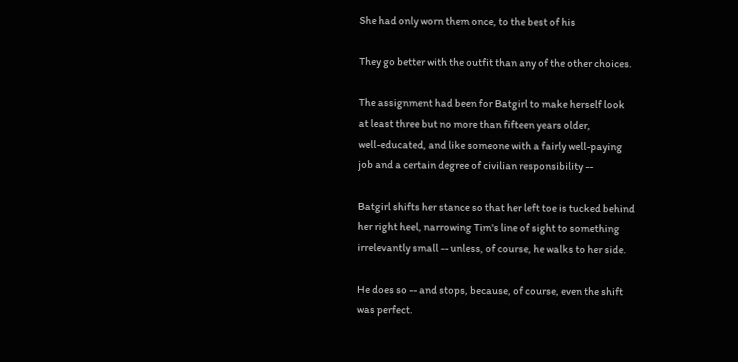She had only worn them once, to the best of his

They go better with the outfit than any of the other choices.

The assignment had been for Batgirl to make herself look
at least three but no more than fifteen years older,
well-educated, and like someone with a fairly well-paying
job and a certain degree of civilian responsibility --

Batgirl shifts her stance so that her left toe is tucked behind
her right heel, narrowing Tim's line of sight to something
irrelevantly small -- unless, of course, he walks to her side.

He does so -- and stops, because, of course, even the shift
was perfect.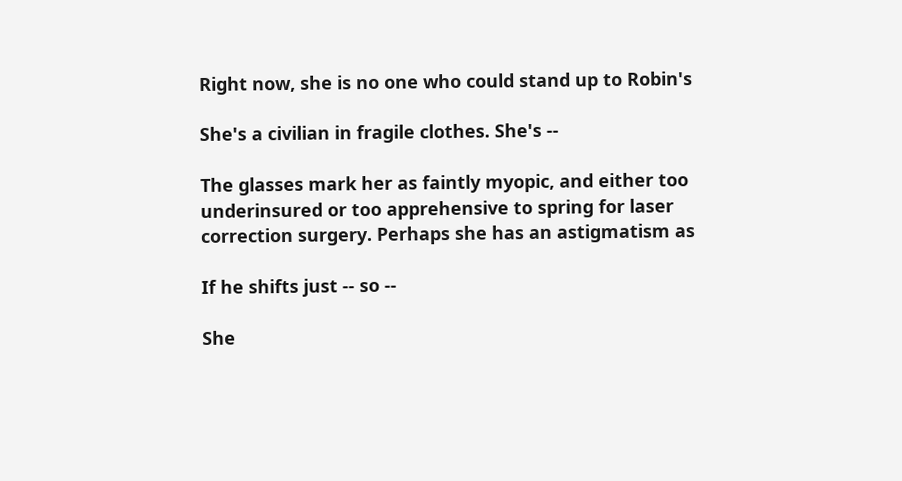Right now, she is no one who could stand up to Robin's

She's a civilian in fragile clothes. She's --

The glasses mark her as faintly myopic, and either too
underinsured or too apprehensive to spring for laser
correction surgery. Perhaps she has an astigmatism as

If he shifts just -- so --

She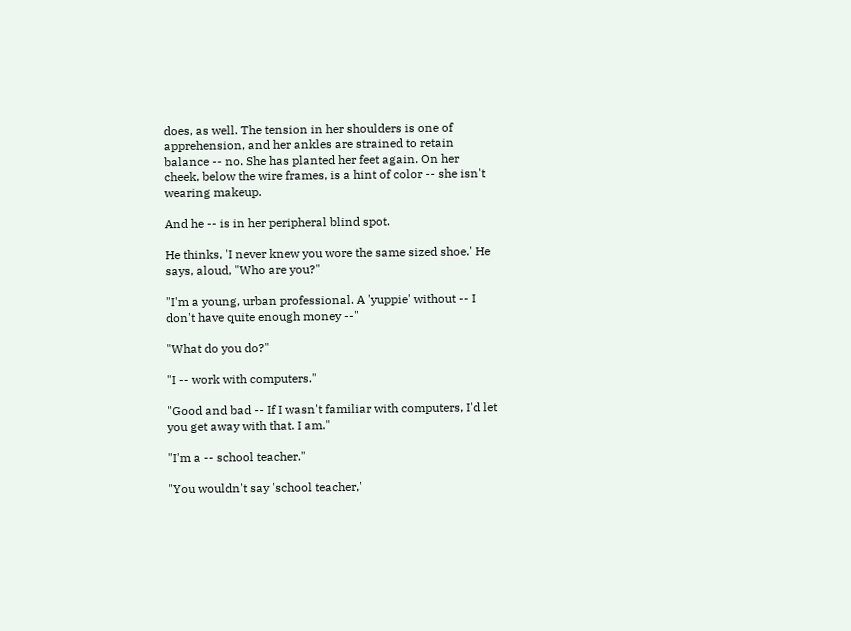does, as well. The tension in her shoulders is one of
apprehension, and her ankles are strained to retain
balance -- no. She has planted her feet again. On her
cheek, below the wire frames, is a hint of color -- she isn't
wearing makeup.

And he -- is in her peripheral blind spot.

He thinks, 'I never knew you wore the same sized shoe.' He
says, aloud, "Who are you?"

"I'm a young, urban professional. A 'yuppie' without -- I
don't have quite enough money --"

"What do you do?"

"I -- work with computers."

"Good and bad -- If I wasn't familiar with computers, I'd let
you get away with that. I am."

"I'm a -- school teacher."

"You wouldn't say 'school teacher,'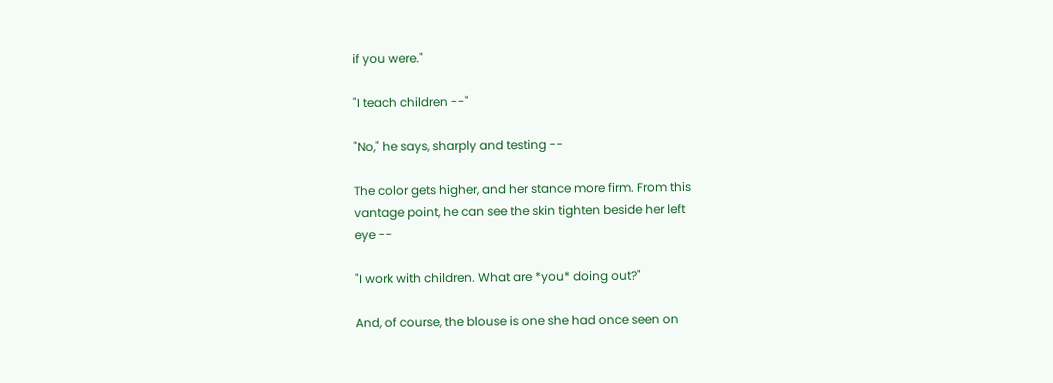if you were."

"I teach children --"

"No," he says, sharply and testing --

The color gets higher, and her stance more firm. From this
vantage point, he can see the skin tighten beside her left
eye --

"I work with children. What are *you* doing out?"

And, of course, the blouse is one she had once seen on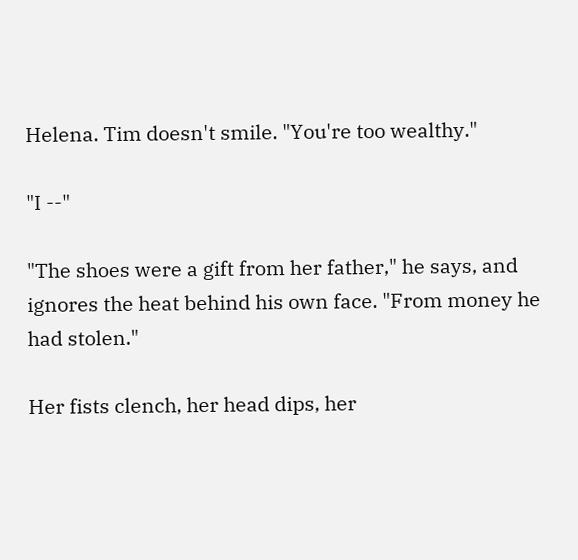Helena. Tim doesn't smile. "You're too wealthy."

"I --"

"The shoes were a gift from her father," he says, and
ignores the heat behind his own face. "From money he
had stolen."

Her fists clench, her head dips, her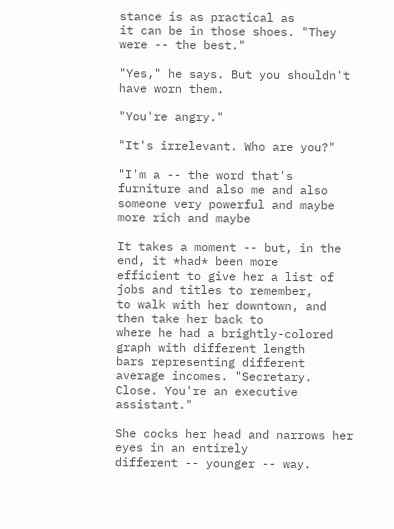stance is as practical as
it can be in those shoes. "They were -- the best."

"Yes," he says. But you shouldn't have worn them.

"You're angry."

"It's irrelevant. Who are you?"

"I'm a -- the word that's furniture and also me and also
someone very powerful and maybe more rich and maybe

It takes a moment -- but, in the end, it *had* been more
efficient to give her a list of jobs and titles to remember,
to walk with her downtown, and then take her back to
where he had a brightly-colored graph with different length
bars representing different average incomes. "Secretary.
Close. You're an executive assistant."

She cocks her head and narrows her eyes in an entirely
different -- younger -- way.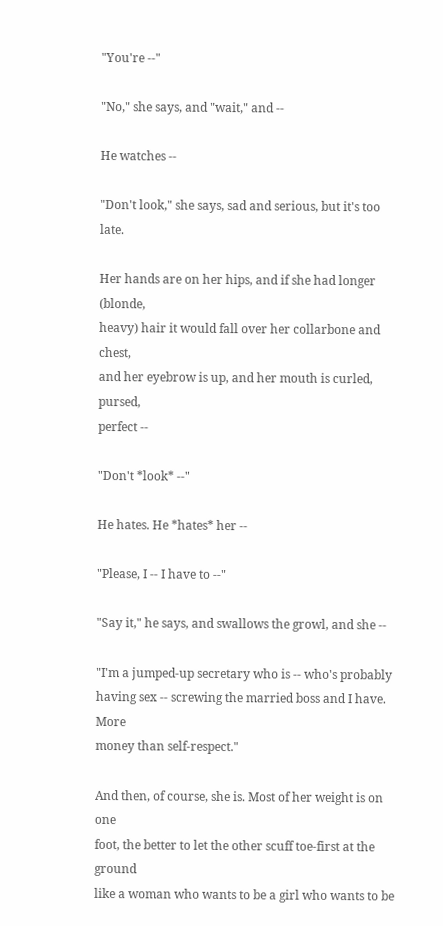"You're --"

"No," she says, and "wait," and --

He watches --

"Don't look," she says, sad and serious, but it's too late.

Her hands are on her hips, and if she had longer (blonde,
heavy) hair it would fall over her collarbone and chest,
and her eyebrow is up, and her mouth is curled, pursed,
perfect --

"Don't *look* --"

He hates. He *hates* her --

"Please, I -- I have to --"

"Say it," he says, and swallows the growl, and she --

"I'm a jumped-up secretary who is -- who's probably
having sex -- screwing the married boss and I have. More
money than self-respect."

And then, of course, she is. Most of her weight is on one
foot, the better to let the other scuff toe-first at the ground
like a woman who wants to be a girl who wants to be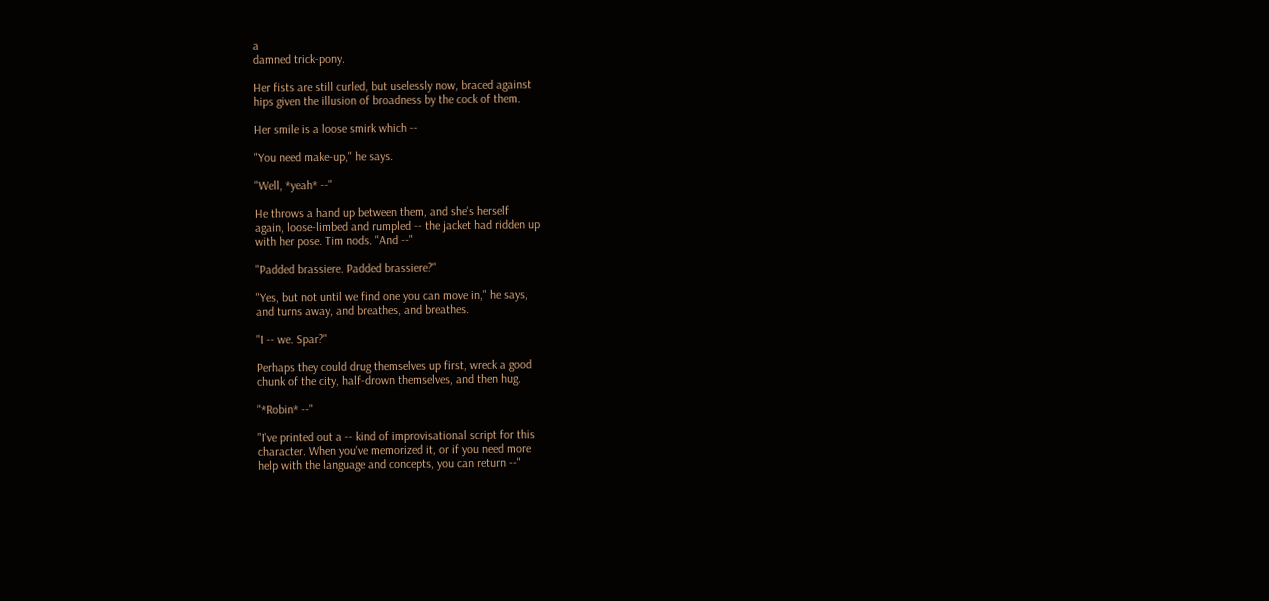a
damned trick-pony.

Her fists are still curled, but uselessly now, braced against
hips given the illusion of broadness by the cock of them.

Her smile is a loose smirk which --

"You need make-up," he says.

"Well, *yeah* --"

He throws a hand up between them, and she's herself
again, loose-limbed and rumpled -- the jacket had ridden up
with her pose. Tim nods. "And --"

"Padded brassiere. Padded brassiere?"

"Yes, but not until we find one you can move in," he says,
and turns away, and breathes, and breathes.

"I -- we. Spar?"

Perhaps they could drug themselves up first, wreck a good
chunk of the city, half-drown themselves, and then hug.

"*Robin* --"

"I've printed out a -- kind of improvisational script for this
character. When you've memorized it, or if you need more
help with the language and concepts, you can return --"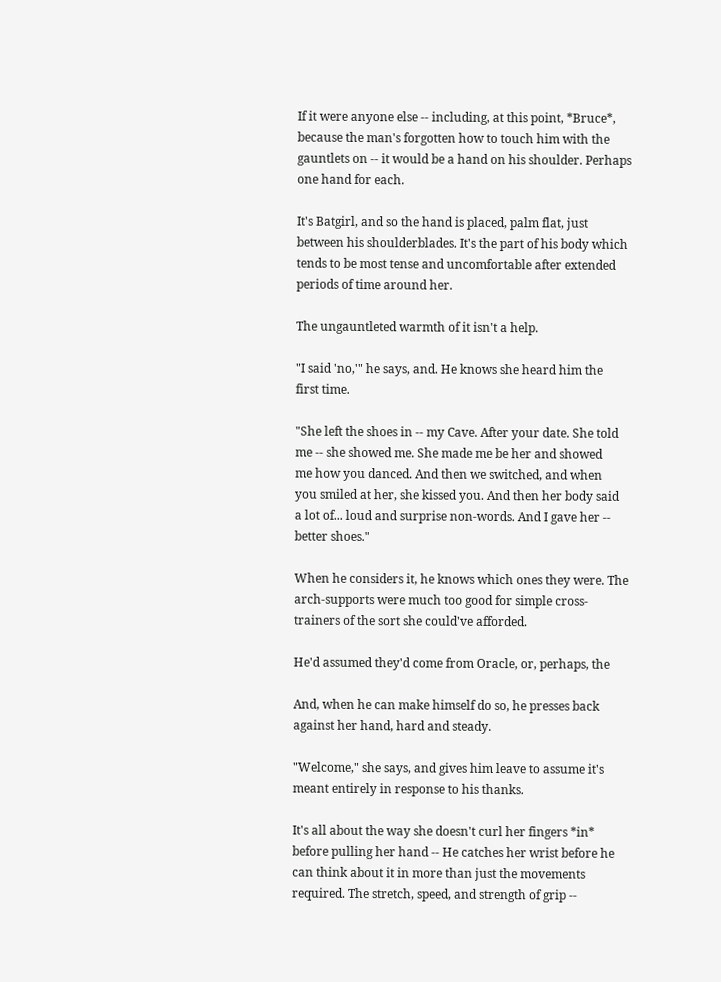If it were anyone else -- including, at this point, *Bruce*,
because the man's forgotten how to touch him with the
gauntlets on -- it would be a hand on his shoulder. Perhaps
one hand for each.

It's Batgirl, and so the hand is placed, palm flat, just
between his shoulderblades. It's the part of his body which
tends to be most tense and uncomfortable after extended
periods of time around her.

The ungauntleted warmth of it isn't a help.

"I said 'no,'" he says, and. He knows she heard him the
first time.

"She left the shoes in -- my Cave. After your date. She told
me -- she showed me. She made me be her and showed
me how you danced. And then we switched, and when
you smiled at her, she kissed you. And then her body said
a lot of... loud and surprise non-words. And I gave her --
better shoes."

When he considers it, he knows which ones they were. The
arch-supports were much too good for simple cross-
trainers of the sort she could've afforded.

He'd assumed they'd come from Oracle, or, perhaps, the

And, when he can make himself do so, he presses back
against her hand, hard and steady.

"Welcome," she says, and gives him leave to assume it's
meant entirely in response to his thanks.

It's all about the way she doesn't curl her fingers *in*
before pulling her hand -- He catches her wrist before he
can think about it in more than just the movements
required. The stretch, speed, and strength of grip --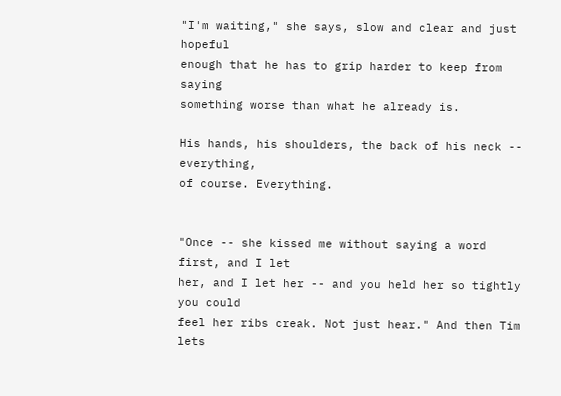"I'm waiting," she says, slow and clear and just hopeful
enough that he has to grip harder to keep from saying
something worse than what he already is.

His hands, his shoulders, the back of his neck -- everything,
of course. Everything.


"Once -- she kissed me without saying a word first, and I let
her, and I let her -- and you held her so tightly you could
feel her ribs creak. Not just hear." And then Tim lets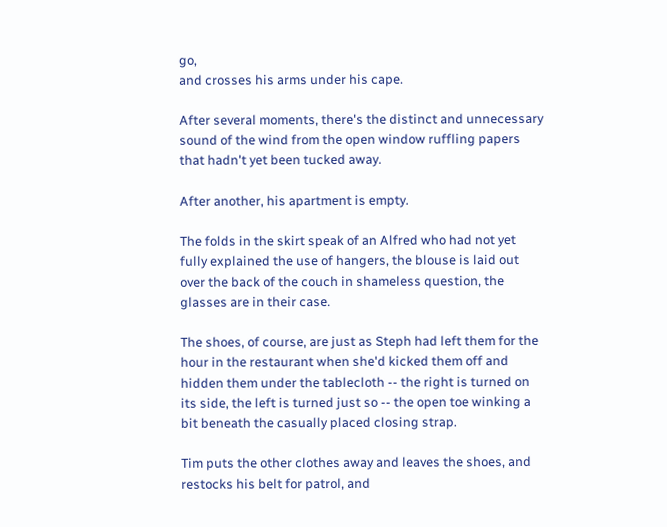go,
and crosses his arms under his cape.

After several moments, there's the distinct and unnecessary
sound of the wind from the open window ruffling papers
that hadn't yet been tucked away.

After another, his apartment is empty.

The folds in the skirt speak of an Alfred who had not yet
fully explained the use of hangers, the blouse is laid out
over the back of the couch in shameless question, the
glasses are in their case.

The shoes, of course, are just as Steph had left them for the
hour in the restaurant when she'd kicked them off and
hidden them under the tablecloth -- the right is turned on
its side, the left is turned just so -- the open toe winking a
bit beneath the casually placed closing strap.

Tim puts the other clothes away and leaves the shoes, and
restocks his belt for patrol, and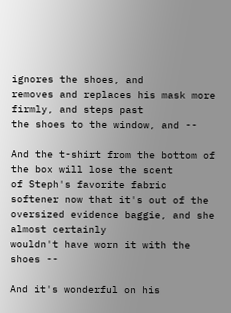ignores the shoes, and
removes and replaces his mask more firmly, and steps past
the shoes to the window, and --

And the t-shirt from the bottom of the box will lose the scent
of Steph's favorite fabric softener now that it's out of the
oversized evidence baggie, and she almost certainly
wouldn't have worn it with the shoes --

And it's wonderful on his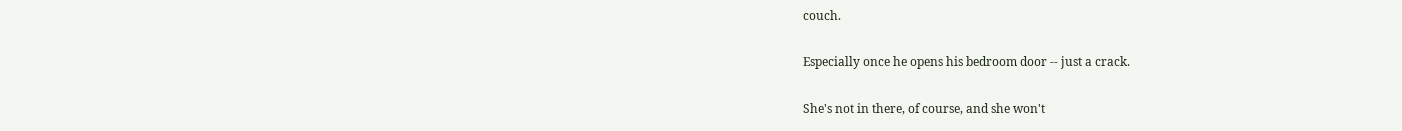couch.

Especially once he opens his bedroom door -- just a crack.

She's not in there, of course, and she won't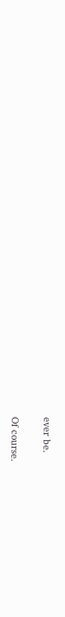ever be.

Of course.